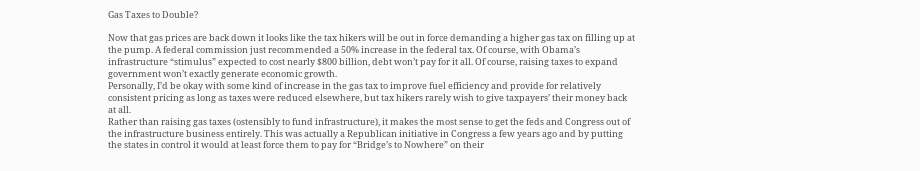Gas Taxes to Double?

Now that gas prices are back down it looks like the tax hikers will be out in force demanding a higher gas tax on filling up at the pump. A federal commission just recommended a 50% increase in the federal tax. Of course, with Obama’s infrastructure “stimulus” expected to cost nearly $800 billion, debt won’t pay for it all. Of course, raising taxes to expand government won’t exactly generate economic growth.
Personally, I’d be okay with some kind of increase in the gas tax to improve fuel efficiency and provide for relatively consistent pricing as long as taxes were reduced elsewhere, but tax hikers rarely wish to give taxpayers’ their money back at all.
Rather than raising gas taxes (ostensibly to fund infrastructure), it makes the most sense to get the feds and Congress out of the infrastructure business entirely. This was actually a Republican initiative in Congress a few years ago and by putting the states in control it would at least force them to pay for “Bridge’s to Nowhere” on their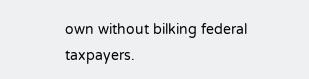own without bilking federal taxpayers.